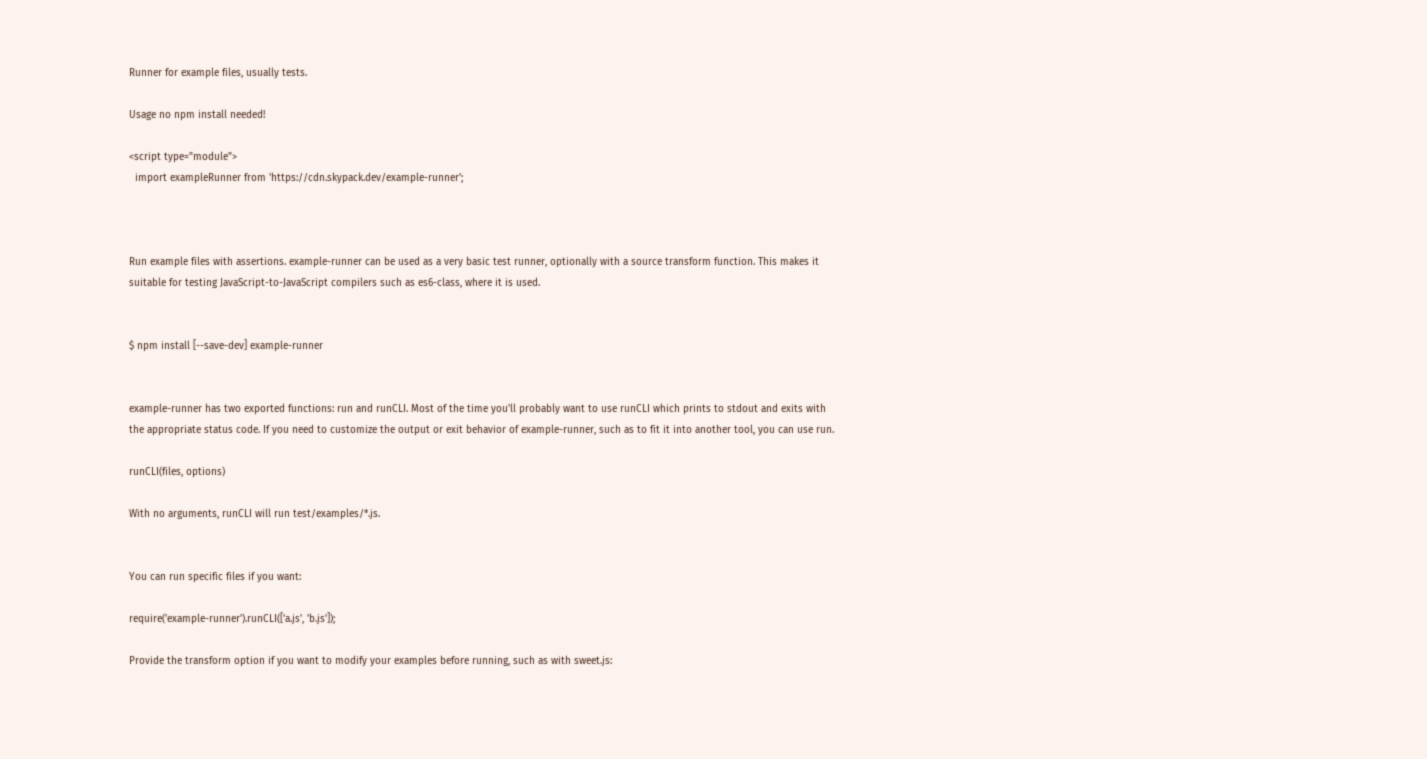Runner for example files, usually tests.

Usage no npm install needed!

<script type="module">
  import exampleRunner from 'https://cdn.skypack.dev/example-runner';



Run example files with assertions. example-runner can be used as a very basic test runner, optionally with a source transform function. This makes it suitable for testing JavaScript-to-JavaScript compilers such as es6-class, where it is used.


$ npm install [--save-dev] example-runner


example-runner has two exported functions: run and runCLI. Most of the time you'll probably want to use runCLI which prints to stdout and exits with the appropriate status code. If you need to customize the output or exit behavior of example-runner, such as to fit it into another tool, you can use run.

runCLI(files, options)

With no arguments, runCLI will run test/examples/*.js.


You can run specific files if you want:

require('example-runner').runCLI(['a.js', 'b.js']);

Provide the transform option if you want to modify your examples before running, such as with sweet.js: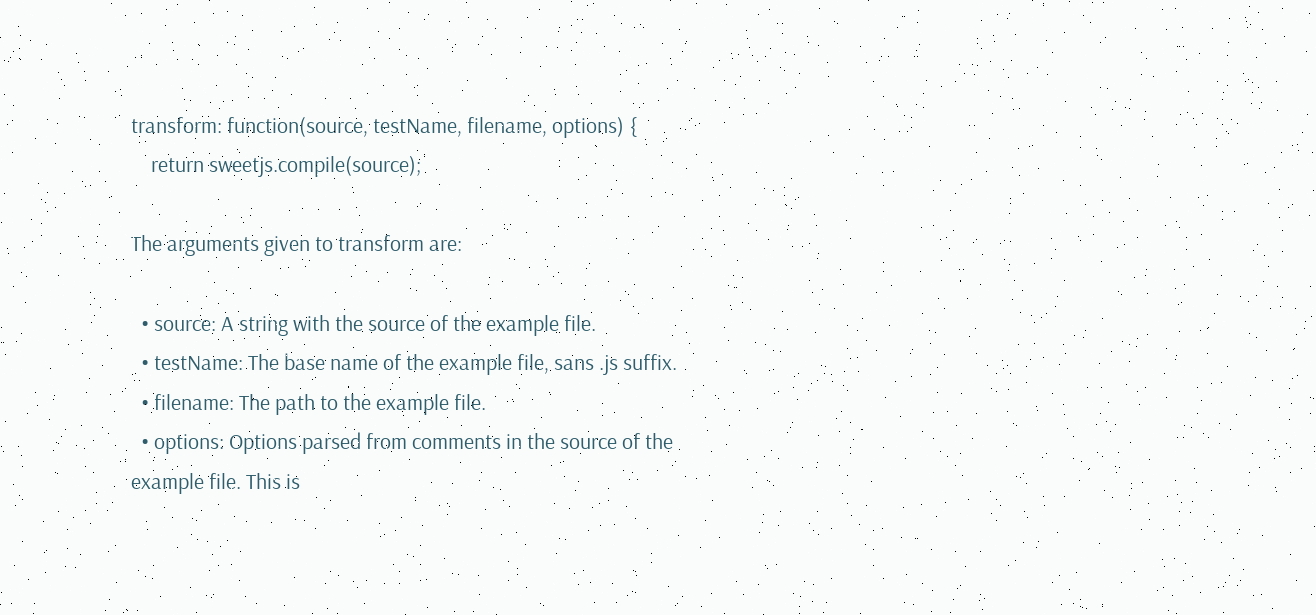transform: function(source, testName, filename, options) {
    return sweetjs.compile(source);

The arguments given to transform are:

  • source: A string with the source of the example file.
  • testName: The base name of the example file, sans .js suffix.
  • filename: The path to the example file.
  • options: Options parsed from comments in the source of the example file. This is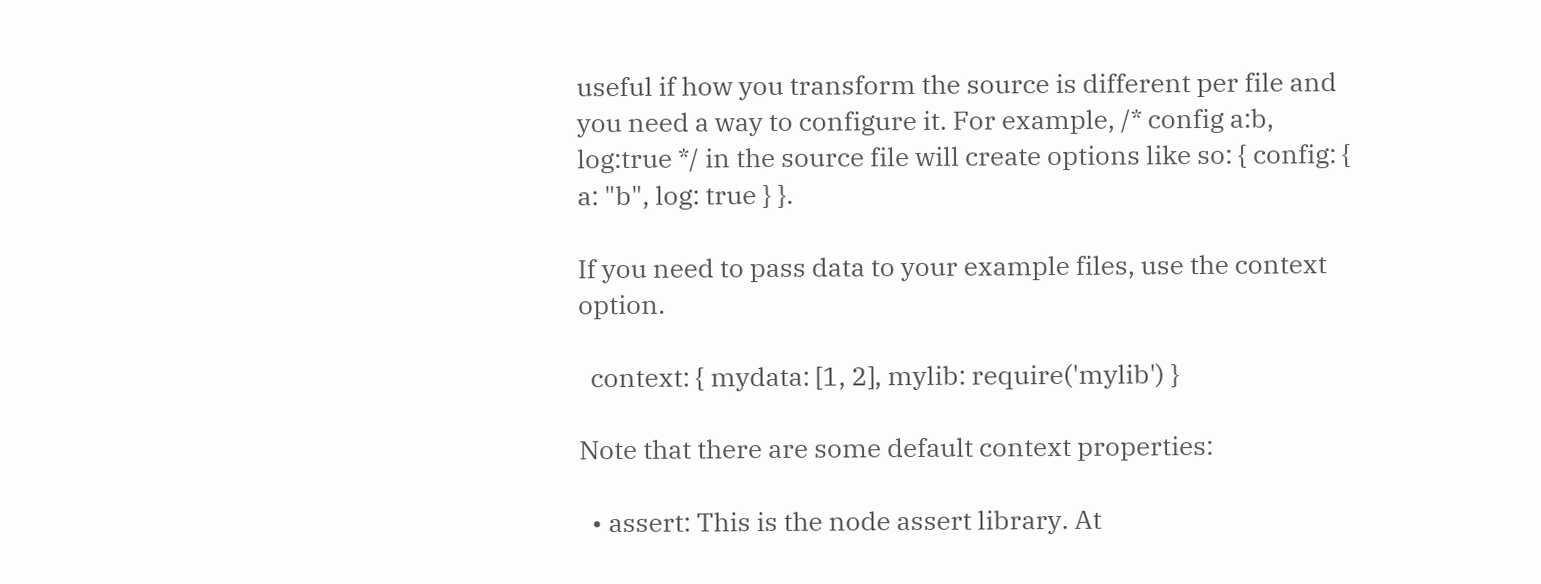useful if how you transform the source is different per file and you need a way to configure it. For example, /* config a:b, log:true */ in the source file will create options like so: { config: { a: "b", log: true } }.

If you need to pass data to your example files, use the context option.

  context: { mydata: [1, 2], mylib: require('mylib') }

Note that there are some default context properties:

  • assert: This is the node assert library. At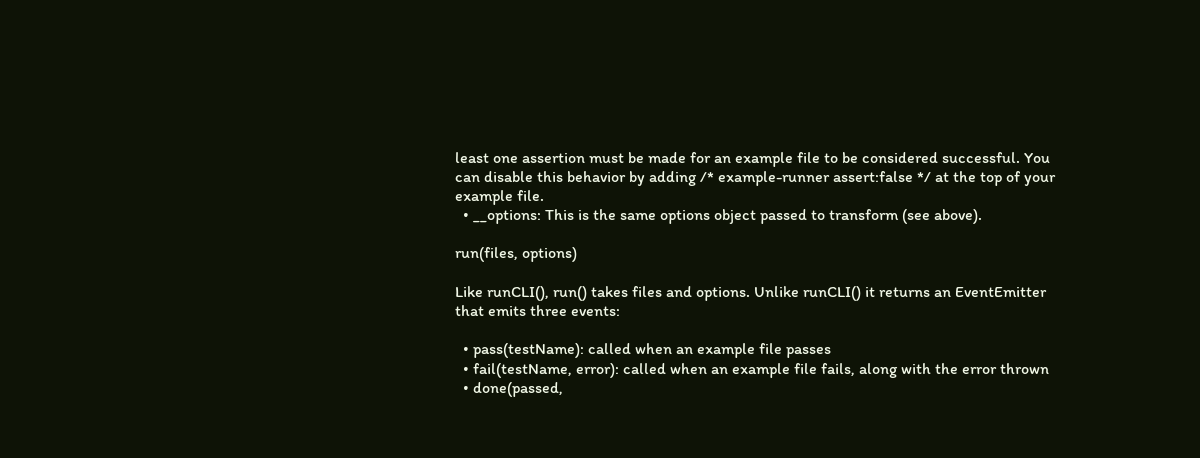least one assertion must be made for an example file to be considered successful. You can disable this behavior by adding /* example-runner assert:false */ at the top of your example file.
  • __options: This is the same options object passed to transform (see above).

run(files, options)

Like runCLI(), run() takes files and options. Unlike runCLI() it returns an EventEmitter that emits three events:

  • pass(testName): called when an example file passes
  • fail(testName, error): called when an example file fails, along with the error thrown
  • done(passed,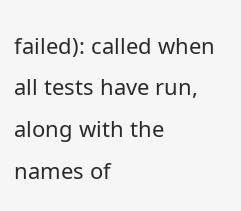failed): called when all tests have run, along with the names of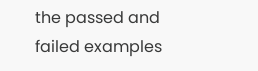the passed and failed examples